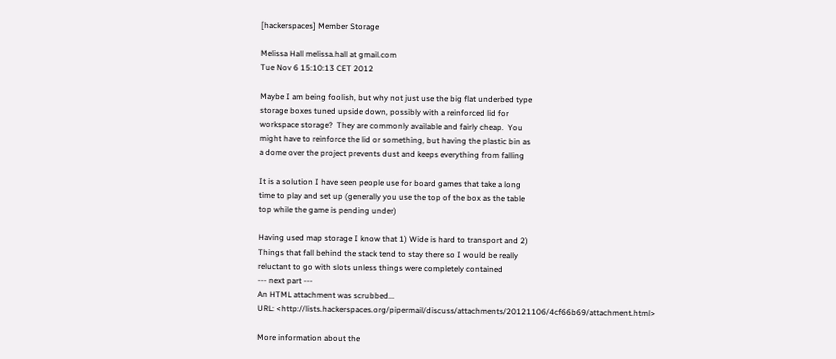[hackerspaces] Member Storage

Melissa Hall melissa.hall at gmail.com
Tue Nov 6 15:10:13 CET 2012

Maybe I am being foolish, but why not just use the big flat underbed type
storage boxes tuned upside down, possibly with a reinforced lid for
workspace storage?  They are commonly available and fairly cheap.  You
might have to reinforce the lid or something, but having the plastic bin as
a dome over the project prevents dust and keeps everything from falling

It is a solution I have seen people use for board games that take a long
time to play and set up (generally you use the top of the box as the table
top while the game is pending under)

Having used map storage I know that 1) Wide is hard to transport and 2)
Things that fall behind the stack tend to stay there so I would be really
reluctant to go with slots unless things were completely contained
--- next part ---
An HTML attachment was scrubbed...
URL: <http://lists.hackerspaces.org/pipermail/discuss/attachments/20121106/4cf66b69/attachment.html>

More information about the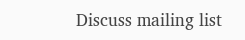Discuss mailing list